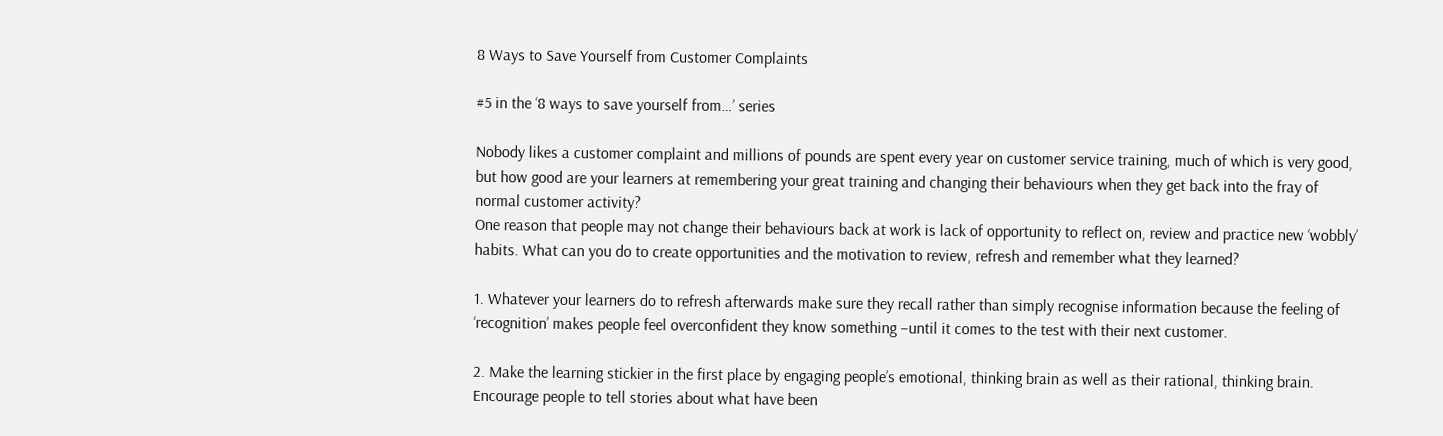8 Ways to Save Yourself from Customer Complaints

#5 in the ‘8 ways to save yourself from…’ series

Nobody likes a customer complaint and millions of pounds are spent every year on customer service training, much of which is very good, but how good are your learners at remembering your great training and changing their behaviours when they get back into the fray of normal customer activity?
One reason that people may not change their behaviours back at work is lack of opportunity to reflect on, review and practice new ‘wobbly’ habits. What can you do to create opportunities and the motivation to review, refresh and remember what they learned?

1. Whatever your learners do to refresh afterwards make sure they recall rather than simply recognise information because the feeling of ‘recognition’ makes people feel overconfident they know something –until it comes to the test with their next customer.

2. Make the learning stickier in the first place by engaging people’s emotional, thinking brain as well as their rational, thinking brain. Encourage people to tell stories about what have been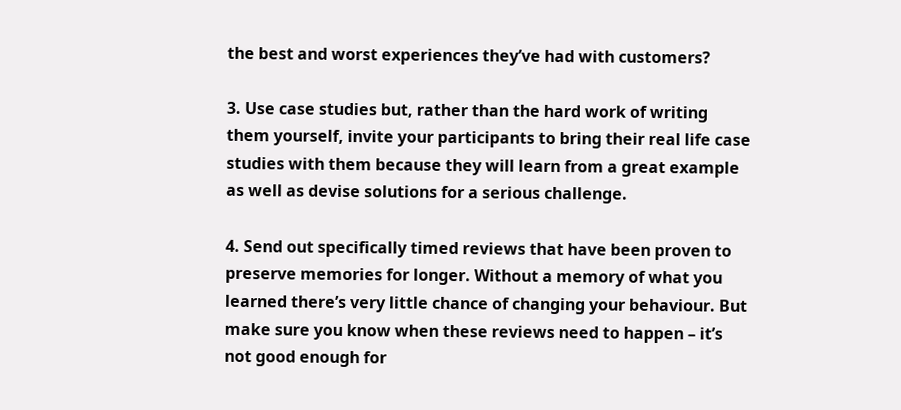the best and worst experiences they’ve had with customers?

3. Use case studies but, rather than the hard work of writing them yourself, invite your participants to bring their real life case studies with them because they will learn from a great example as well as devise solutions for a serious challenge.

4. Send out specifically timed reviews that have been proven to preserve memories for longer. Without a memory of what you learned there’s very little chance of changing your behaviour. But make sure you know when these reviews need to happen – it’s not good enough for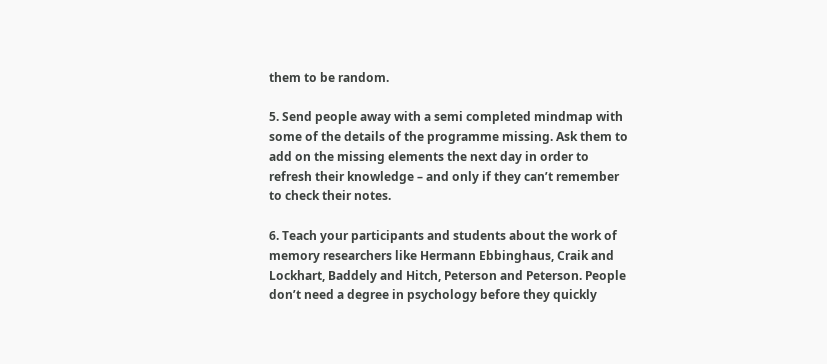them to be random.

5. Send people away with a semi completed mindmap with some of the details of the programme missing. Ask them to add on the missing elements the next day in order to refresh their knowledge – and only if they can’t remember to check their notes.

6. Teach your participants and students about the work of memory researchers like Hermann Ebbinghaus, Craik and Lockhart, Baddely and Hitch, Peterson and Peterson. People don’t need a degree in psychology before they quickly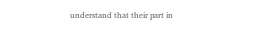understand that their part in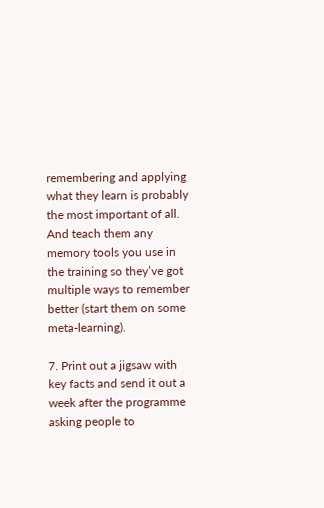remembering and applying what they learn is probably the most important of all. And teach them any memory tools you use in the training so they’ve got multiple ways to remember better (start them on some meta-learning).

7. Print out a jigsaw with key facts and send it out a week after the programme asking people to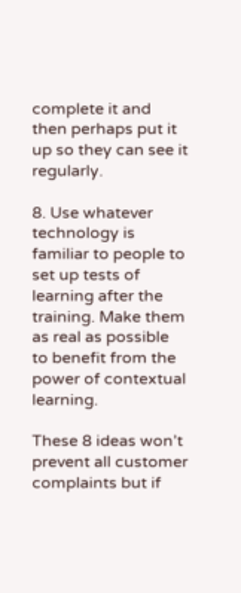complete it and then perhaps put it up so they can see it regularly.

8. Use whatever technology is familiar to people to set up tests of learning after the training. Make them as real as possible to benefit from the power of contextual learning.

These 8 ideas won’t prevent all customer complaints but if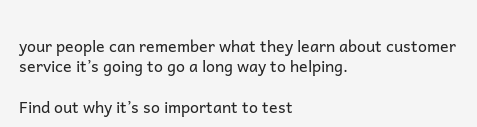your people can remember what they learn about customer service it’s going to go a long way to helping.

Find out why it’s so important to test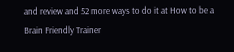and review and 52 more ways to do it at How to be a Brain Friendly Trainer